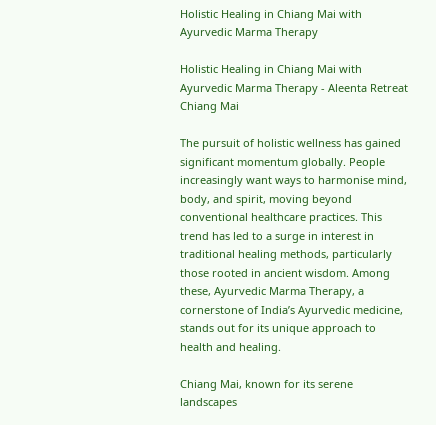Holistic Healing in Chiang Mai with Ayurvedic Marma Therapy

Holistic Healing in Chiang Mai with Ayurvedic Marma Therapy - Aleenta Retreat Chiang Mai

The pursuit of holistic wellness has gained significant momentum globally. People increasingly want ways to harmonise mind, body, and spirit, moving beyond conventional healthcare practices. This trend has led to a surge in interest in traditional healing methods, particularly those rooted in ancient wisdom. Among these, Ayurvedic Marma Therapy, a cornerstone of India’s Ayurvedic medicine, stands out for its unique approach to health and healing.

Chiang Mai, known for its serene landscapes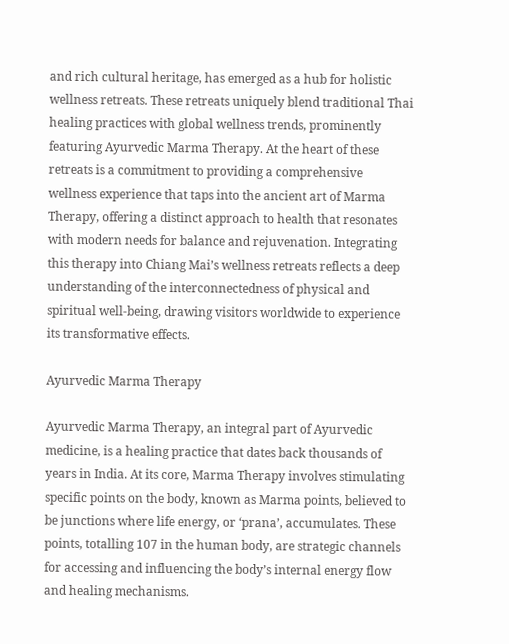and rich cultural heritage, has emerged as a hub for holistic wellness retreats. These retreats uniquely blend traditional Thai healing practices with global wellness trends, prominently featuring Ayurvedic Marma Therapy. At the heart of these retreats is a commitment to providing a comprehensive wellness experience that taps into the ancient art of Marma Therapy, offering a distinct approach to health that resonates with modern needs for balance and rejuvenation. Integrating this therapy into Chiang Mai’s wellness retreats reflects a deep understanding of the interconnectedness of physical and spiritual well-being, drawing visitors worldwide to experience its transformative effects.

Ayurvedic Marma Therapy

Ayurvedic Marma Therapy, an integral part of Ayurvedic medicine, is a healing practice that dates back thousands of years in India. At its core, Marma Therapy involves stimulating specific points on the body, known as Marma points, believed to be junctions where life energy, or ‘prana’, accumulates. These points, totalling 107 in the human body, are strategic channels for accessing and influencing the body’s internal energy flow and healing mechanisms.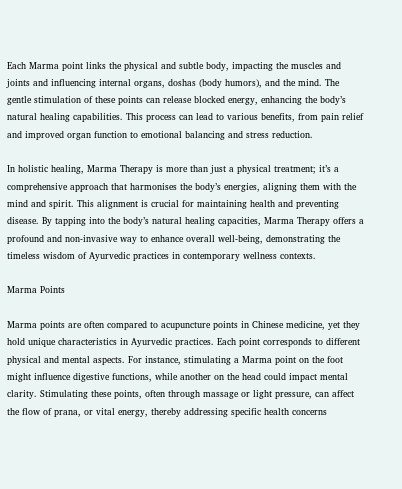Each Marma point links the physical and subtle body, impacting the muscles and joints and influencing internal organs, doshas (body humors), and the mind. The gentle stimulation of these points can release blocked energy, enhancing the body’s natural healing capabilities. This process can lead to various benefits, from pain relief and improved organ function to emotional balancing and stress reduction.

In holistic healing, Marma Therapy is more than just a physical treatment; it’s a comprehensive approach that harmonises the body’s energies, aligning them with the mind and spirit. This alignment is crucial for maintaining health and preventing disease. By tapping into the body’s natural healing capacities, Marma Therapy offers a profound and non-invasive way to enhance overall well-being, demonstrating the timeless wisdom of Ayurvedic practices in contemporary wellness contexts.

Marma Points

Marma points are often compared to acupuncture points in Chinese medicine, yet they hold unique characteristics in Ayurvedic practices. Each point corresponds to different physical and mental aspects. For instance, stimulating a Marma point on the foot might influence digestive functions, while another on the head could impact mental clarity. Stimulating these points, often through massage or light pressure, can affect the flow of prana, or vital energy, thereby addressing specific health concerns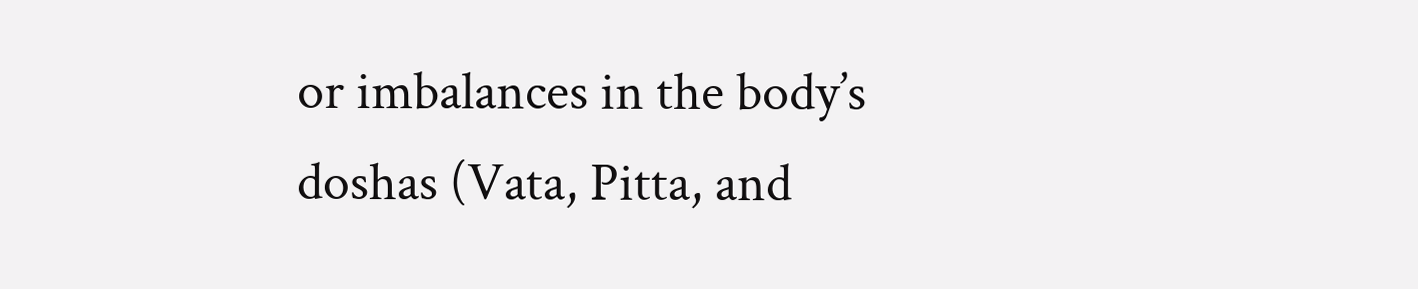or imbalances in the body’s doshas (Vata, Pitta, and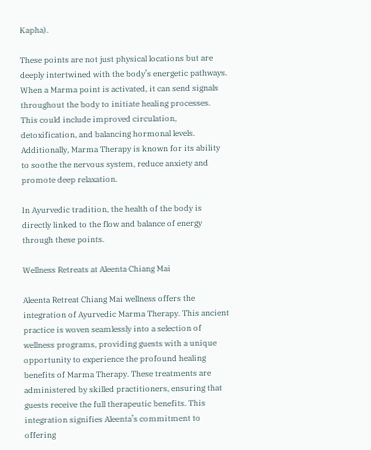Kapha).

These points are not just physical locations but are deeply intertwined with the body’s energetic pathways. When a Marma point is activated, it can send signals throughout the body to initiate healing processes. This could include improved circulation, detoxification, and balancing hormonal levels. Additionally, Marma Therapy is known for its ability to soothe the nervous system, reduce anxiety and promote deep relaxation.

In Ayurvedic tradition, the health of the body is directly linked to the flow and balance of energy through these points.

Wellness Retreats at Aleenta Chiang Mai

Aleenta Retreat Chiang Mai wellness offers the integration of Ayurvedic Marma Therapy. This ancient practice is woven seamlessly into a selection of wellness programs, providing guests with a unique opportunity to experience the profound healing benefits of Marma Therapy. These treatments are administered by skilled practitioners, ensuring that guests receive the full therapeutic benefits. This integration signifies Aleenta’s commitment to offering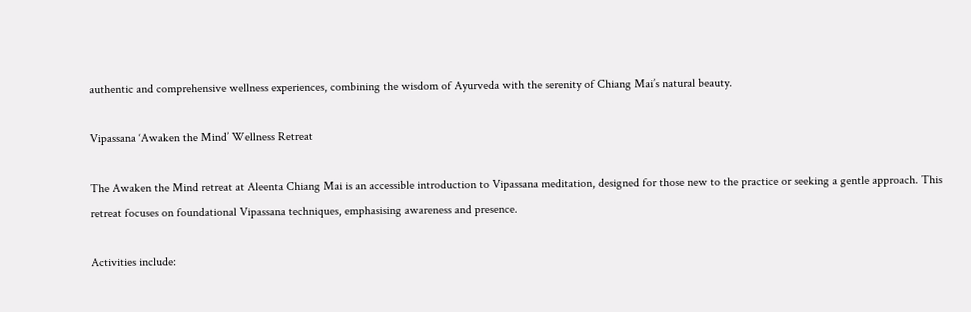authentic and comprehensive wellness experiences, combining the wisdom of Ayurveda with the serenity of Chiang Mai’s natural beauty.

Vipassana ‘Awaken the Mind’ Wellness Retreat

The Awaken the Mind retreat at Aleenta Chiang Mai is an accessible introduction to Vipassana meditation, designed for those new to the practice or seeking a gentle approach. This retreat focuses on foundational Vipassana techniques, emphasising awareness and presence.

Activities include: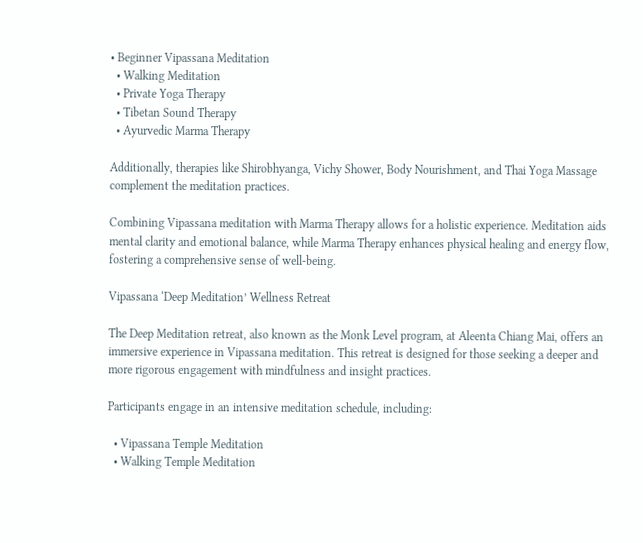• Beginner Vipassana Meditation
  • Walking Meditation
  • Private Yoga Therapy
  • Tibetan Sound Therapy
  • Ayurvedic Marma Therapy

Additionally, therapies like Shirobhyanga, Vichy Shower, Body Nourishment, and Thai Yoga Massage complement the meditation practices.

Combining Vipassana meditation with Marma Therapy allows for a holistic experience. Meditation aids mental clarity and emotional balance, while Marma Therapy enhances physical healing and energy flow, fostering a comprehensive sense of well-being.

Vipassana ‘Deep Meditation’ Wellness Retreat

The Deep Meditation retreat, also known as the Monk Level program, at Aleenta Chiang Mai, offers an immersive experience in Vipassana meditation. This retreat is designed for those seeking a deeper and more rigorous engagement with mindfulness and insight practices.

Participants engage in an intensive meditation schedule, including:

  • Vipassana Temple Meditation
  • Walking Temple Meditation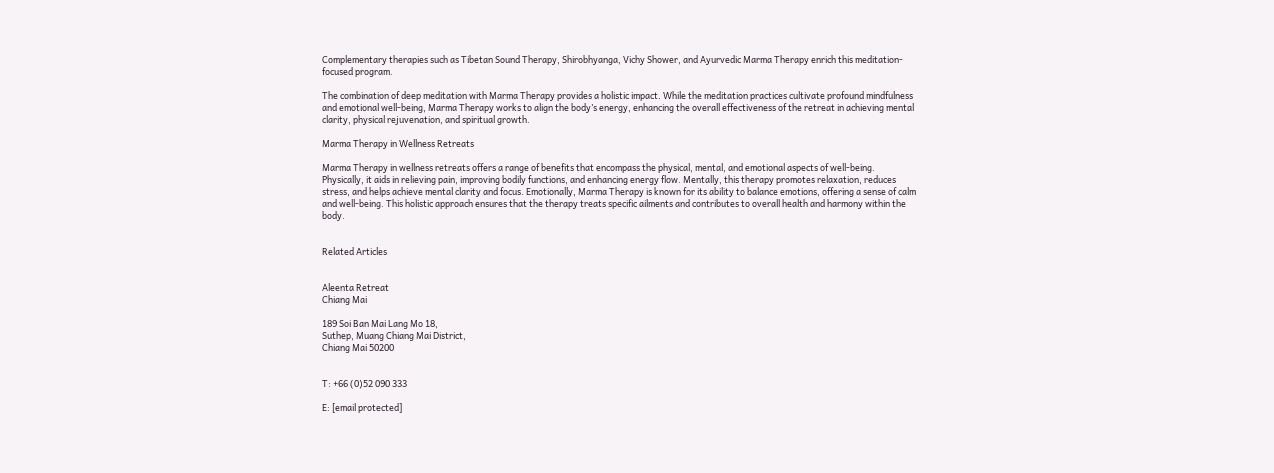Complementary therapies such as Tibetan Sound Therapy, Shirobhyanga, Vichy Shower, and Ayurvedic Marma Therapy enrich this meditation-focused program.

The combination of deep meditation with Marma Therapy provides a holistic impact. While the meditation practices cultivate profound mindfulness and emotional well-being, Marma Therapy works to align the body’s energy, enhancing the overall effectiveness of the retreat in achieving mental clarity, physical rejuvenation, and spiritual growth.

Marma Therapy in Wellness Retreats

Marma Therapy in wellness retreats offers a range of benefits that encompass the physical, mental, and emotional aspects of well-being. Physically, it aids in relieving pain, improving bodily functions, and enhancing energy flow. Mentally, this therapy promotes relaxation, reduces stress, and helps achieve mental clarity and focus. Emotionally, Marma Therapy is known for its ability to balance emotions, offering a sense of calm and well-being. This holistic approach ensures that the therapy treats specific ailments and contributes to overall health and harmony within the body.


Related Articles


Aleenta Retreat
Chiang Mai

189 Soi Ban Mai Lang Mo 18,
Suthep, Muang Chiang Mai District,
Chiang Mai 50200


T: +66 (0)52 090 333

E: [email protected]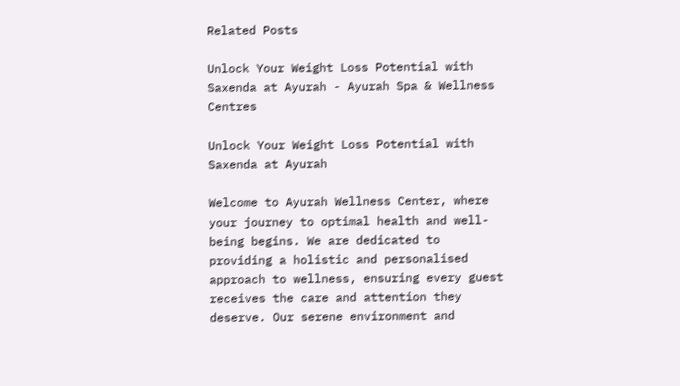Related Posts

Unlock Your Weight Loss Potential with Saxenda at Ayurah - Ayurah Spa & Wellness Centres

Unlock Your Weight Loss Potential with Saxenda at Ayurah

Welcome to Ayurah Wellness Center, where your journey to optimal health and well-being begins. We are dedicated to providing a holistic and personalised approach to wellness, ensuring every guest receives the care and attention they deserve. Our serene environment and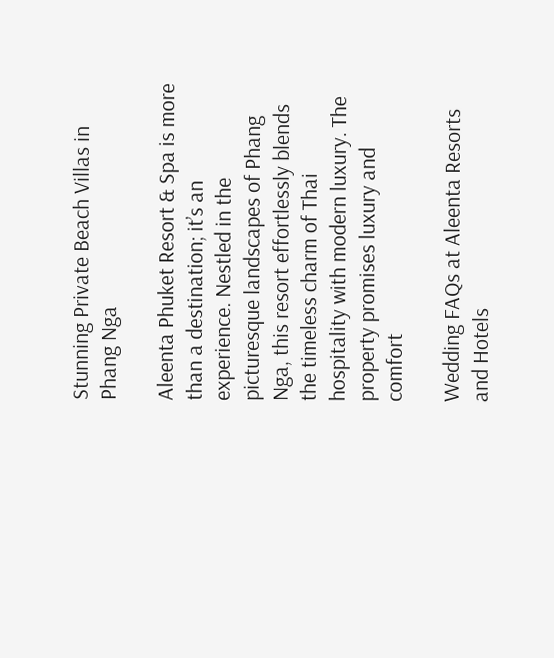Stunning Private Beach Villas in Phang Nga

Aleenta Phuket Resort & Spa is more than a destination; it’s an experience. Nestled in the picturesque landscapes of Phang Nga, this resort effortlessly blends the timeless charm of Thai hospitality with modern luxury. The property promises luxury and comfort

Wedding FAQs at Aleenta Resorts and Hotels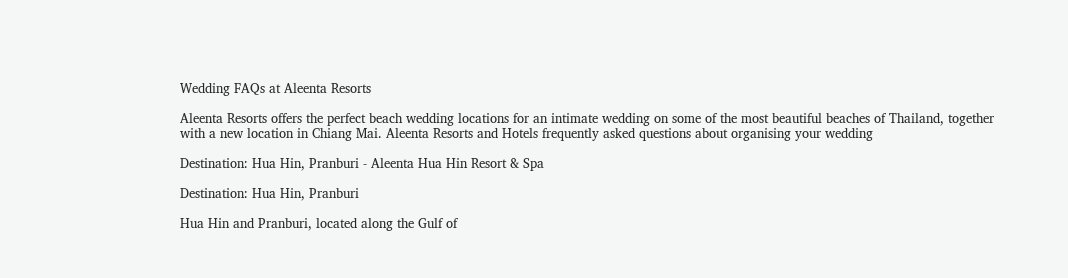Wedding FAQs at Aleenta Resorts

Aleenta Resorts offers the perfect beach wedding locations for an intimate wedding on some of the most beautiful beaches of Thailand, together with a new location in Chiang Mai. Aleenta Resorts and Hotels frequently asked questions about organising your wedding

Destination: Hua Hin, Pranburi - Aleenta Hua Hin Resort & Spa

Destination: Hua Hin, Pranburi

Hua Hin and Pranburi, located along the Gulf of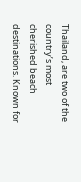Thailand, are two of the country’s most cherished beach destinations. Known for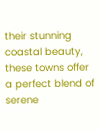their stunning coastal beauty, these towns offer a perfect blend of serene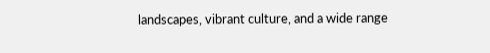landscapes, vibrant culture, and a wide range